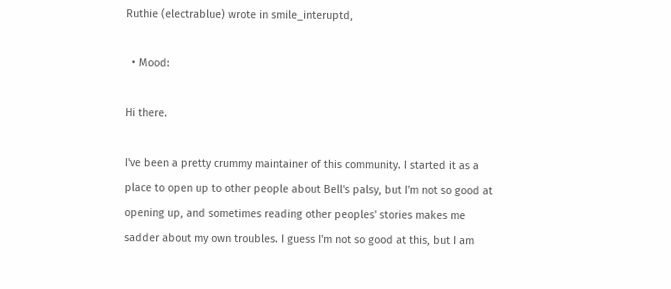Ruthie (electrablue) wrote in smile_interuptd,

  • Mood:

Hi there.

I've been a pretty crummy maintainer of this community. I started it as a place to open up to other people about Bell's palsy, but I'm not so good at opening up, and sometimes reading other peoples' stories makes me sadder about my own troubles. I guess I'm not so good at this, but I am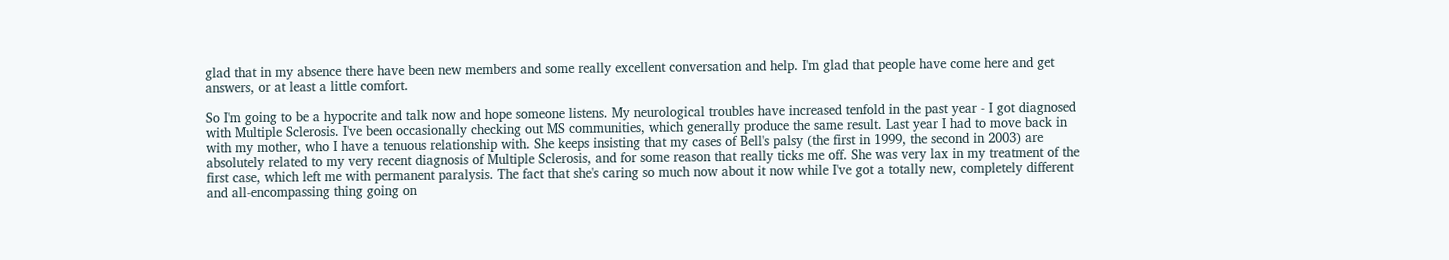glad that in my absence there have been new members and some really excellent conversation and help. I'm glad that people have come here and get answers, or at least a little comfort.

So I'm going to be a hypocrite and talk now and hope someone listens. My neurological troubles have increased tenfold in the past year - I got diagnosed with Multiple Sclerosis. I've been occasionally checking out MS communities, which generally produce the same result. Last year I had to move back in with my mother, who I have a tenuous relationship with. She keeps insisting that my cases of Bell's palsy (the first in 1999, the second in 2003) are absolutely related to my very recent diagnosis of Multiple Sclerosis, and for some reason that really ticks me off. She was very lax in my treatment of the first case, which left me with permanent paralysis. The fact that she's caring so much now about it now while I've got a totally new, completely different and all-encompassing thing going on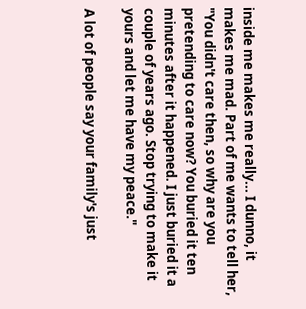inside me makes me really... I dunno, it makes me mad. Part of me wants to tell her, "You didn't care then, so why are you pretending to care now? You buried it ten minutes after it happened. I just buried it a couple of years ago. Stop trying to make it yours and let me have my peace."

A lot of people say your family's just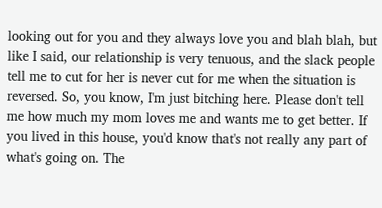looking out for you and they always love you and blah blah, but like I said, our relationship is very tenuous, and the slack people tell me to cut for her is never cut for me when the situation is reversed. So, you know, I'm just bitching here. Please don't tell me how much my mom loves me and wants me to get better. If you lived in this house, you'd know that's not really any part of what's going on. The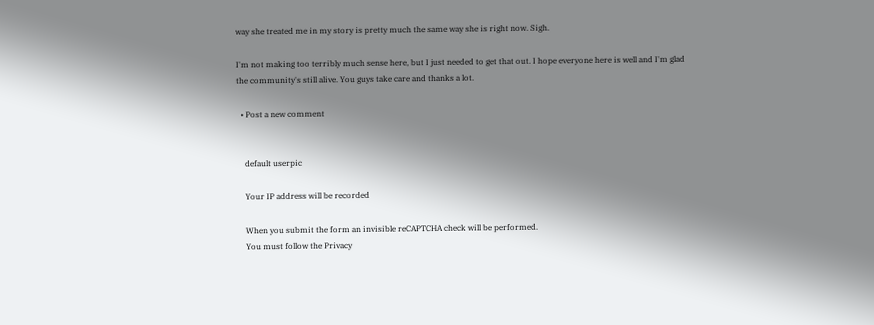way she treated me in my story is pretty much the same way she is right now. Sigh.

I'm not making too terribly much sense here, but I just needed to get that out. I hope everyone here is well and I'm glad the community's still alive. You guys take care and thanks a lot.

  • Post a new comment


    default userpic

    Your IP address will be recorded

    When you submit the form an invisible reCAPTCHA check will be performed.
    You must follow the Privacy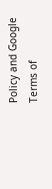Policy and Google Terms of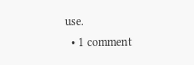use.
  • 1 comment